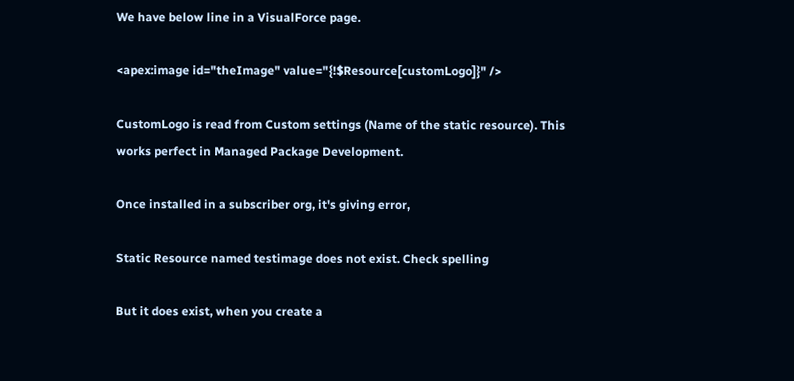We have below line in a VisualForce page.

<apex:image id="theImage" value="{!$Resource[customLogo]}" />

CustomLogo is read from Custom settings (Name of the static resource). This works perfect in Managed Package Development.

Once installed in a subscriber org, it's giving error,

Static Resource named testimage does not exist. Check spelling

But it does exist, when you create a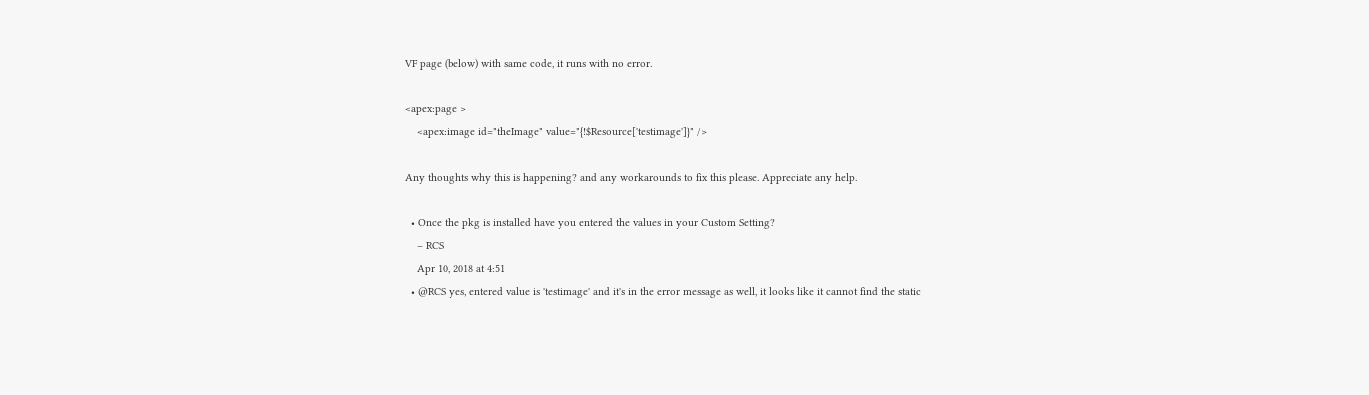VF page (below) with same code, it runs with no error.

<apex:page >
    <apex:image id="theImage" value="{!$Resource['testimage']}" />

Any thoughts why this is happening? and any workarounds to fix this please. Appreciate any help.

  • Once the pkg is installed have you entered the values in your Custom Setting?
    – RCS
    Apr 10, 2018 at 4:51
  • @RCS yes, entered value is 'testimage' and it's in the error message as well, it looks like it cannot find the static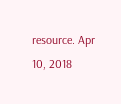resource. Apr 10, 2018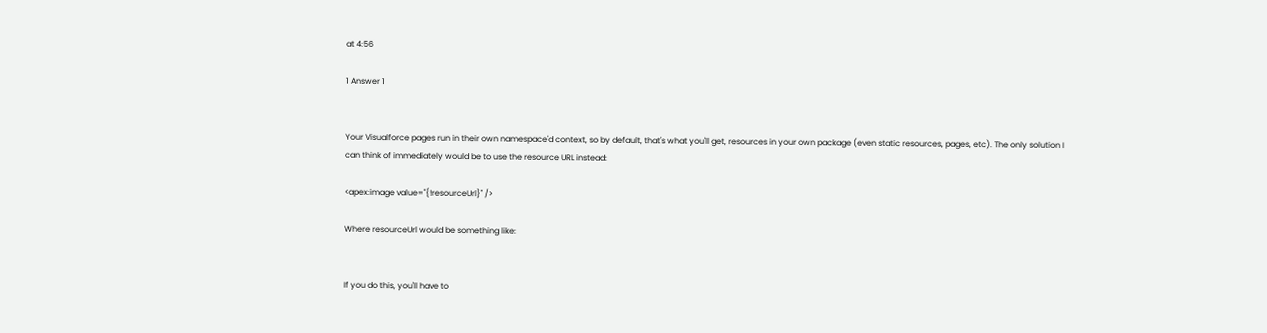at 4:56

1 Answer 1


Your Visualforce pages run in their own namespace'd context, so by default, that's what you'll get, resources in your own package (even static resources, pages, etc). The only solution I can think of immediately would be to use the resource URL instead:

<apex:image value="{!resourceUrl}" />

Where resourceUrl would be something like:


If you do this, you'll have to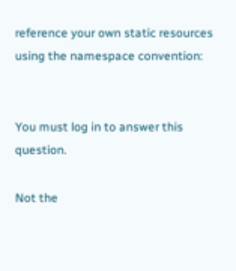reference your own static resources using the namespace convention:


You must log in to answer this question.

Not the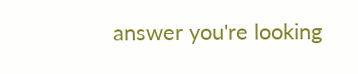answer you're looking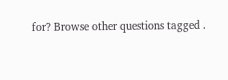for? Browse other questions tagged .